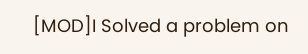[MOD]I Solved a problem on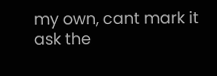my own, cant mark it ask the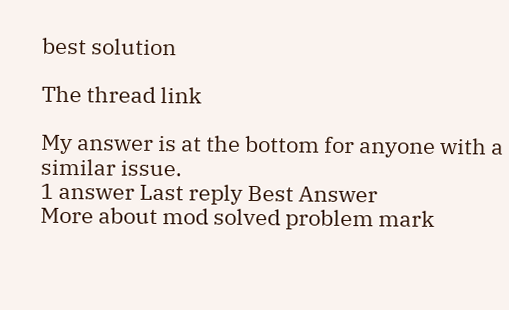best solution

The thread link

My answer is at the bottom for anyone with a similar issue.
1 answer Last reply Best Answer
More about mod solved problem mark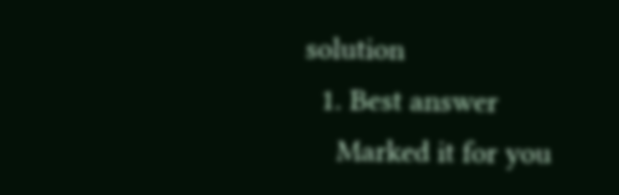solution
  1. Best answer
    Marked it for you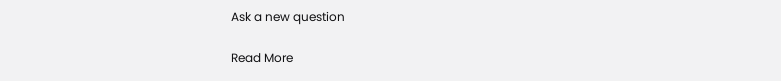Ask a new question

Read More